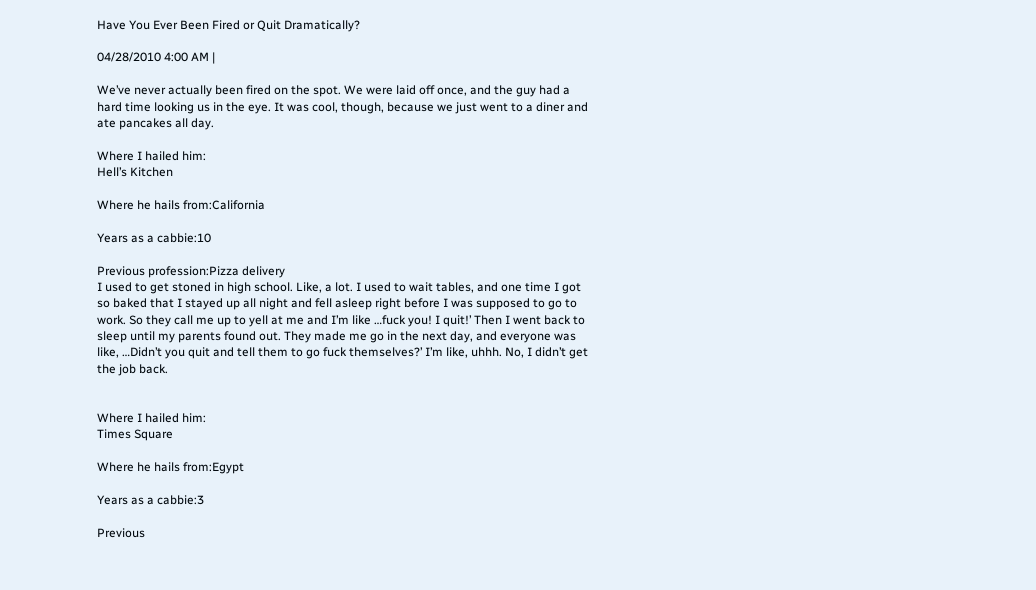Have You Ever Been Fired or Quit Dramatically?

04/28/2010 4:00 AM |

We’ve never actually been fired on the spot. We were laid off once, and the guy had a hard time looking us in the eye. It was cool, though, because we just went to a diner and ate pancakes all day.

Where I hailed him:
Hell’s Kitchen

Where he hails from:California

Years as a cabbie:10

Previous profession:Pizza delivery
I used to get stoned in high school. Like, a lot. I used to wait tables, and one time I got so baked that I stayed up all night and fell asleep right before I was supposed to go to work. So they call me up to yell at me and I’m like …fuck you! I quit!’ Then I went back to sleep until my parents found out. They made me go in the next day, and everyone was like, …Didn’t you quit and tell them to go fuck themselves?’ I’m like, uhhh. No, I didn’t get the job back.


Where I hailed him:
Times Square

Where he hails from:Egypt

Years as a cabbie:3

Previous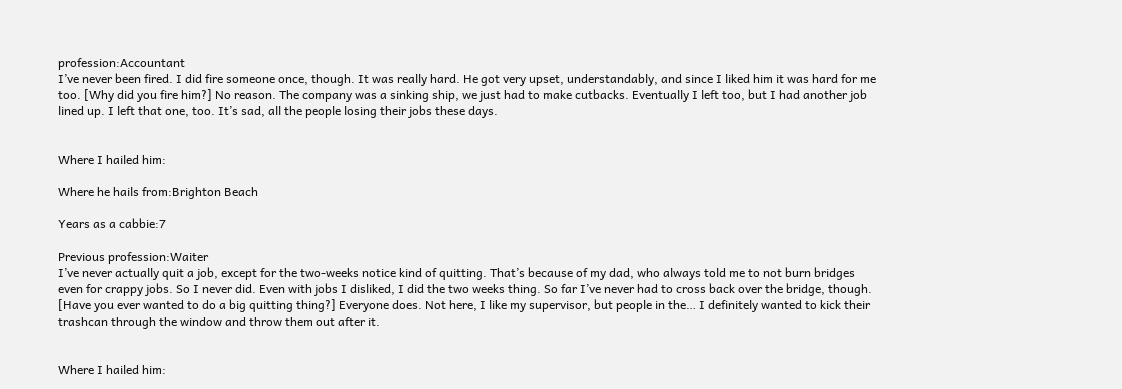profession:Accountant
I’ve never been fired. I did fire someone once, though. It was really hard. He got very upset, understandably, and since I liked him it was hard for me too. [Why did you fire him?] No reason. The company was a sinking ship, we just had to make cutbacks. Eventually I left too, but I had another job lined up. I left that one, too. It’s sad, all the people losing their jobs these days.


Where I hailed him:

Where he hails from:Brighton Beach

Years as a cabbie:7

Previous profession:Waiter
I’ve never actually quit a job, except for the two-weeks notice kind of quitting. That’s because of my dad, who always told me to not burn bridges even for crappy jobs. So I never did. Even with jobs I disliked, I did the two weeks thing. So far I’ve never had to cross back over the bridge, though. [Have you ever wanted to do a big quitting thing?] Everyone does. Not here, I like my supervisor, but people in the… I definitely wanted to kick their trashcan through the window and throw them out after it.


Where I hailed him: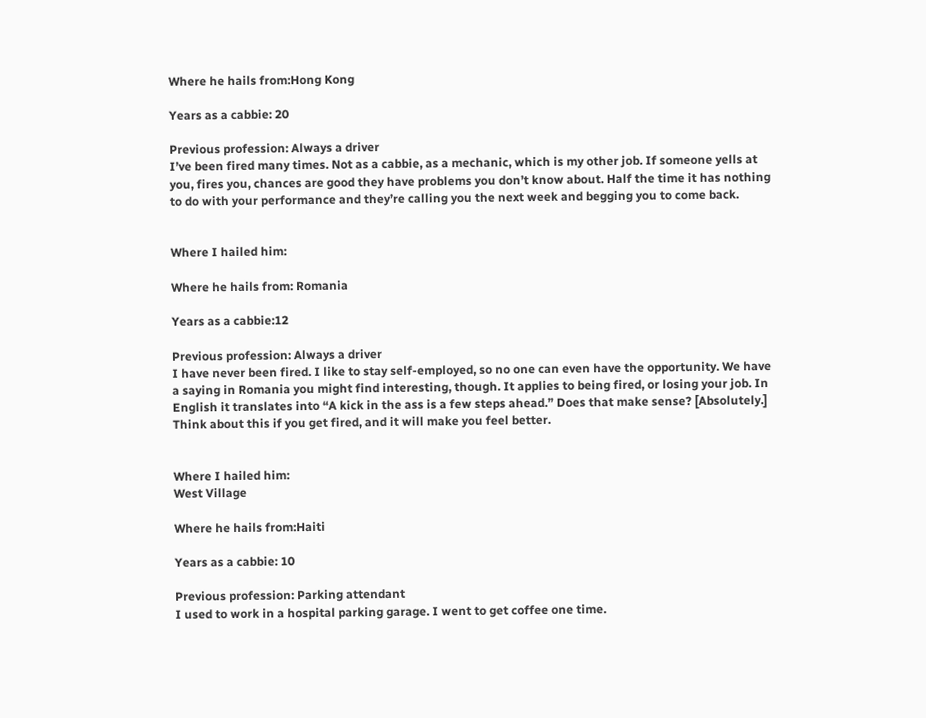Where he hails from:Hong Kong

Years as a cabbie: 20

Previous profession: Always a driver
I’ve been fired many times. Not as a cabbie, as a mechanic, which is my other job. If someone yells at you, fires you, chances are good they have problems you don’t know about. Half the time it has nothing to do with your performance and they’re calling you the next week and begging you to come back.


Where I hailed him:

Where he hails from: Romania

Years as a cabbie:12

Previous profession: Always a driver
I have never been fired. I like to stay self-employed, so no one can even have the opportunity. We have a saying in Romania you might find interesting, though. It applies to being fired, or losing your job. In English it translates into “A kick in the ass is a few steps ahead.” Does that make sense? [Absolutely.] Think about this if you get fired, and it will make you feel better.


Where I hailed him:
West Village

Where he hails from:Haiti

Years as a cabbie: 10

Previous profession: Parking attendant
I used to work in a hospital parking garage. I went to get coffee one time.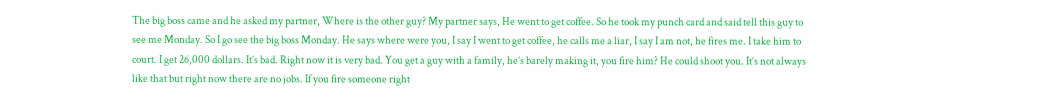The big boss came and he asked my partner, Where is the other guy? My partner says, He went to get coffee. So he took my punch card and said tell this guy to see me Monday. So I go see the big boss Monday. He says where were you, I say I went to get coffee, he calls me a liar, I say I am not, he fires me. I take him to court. I get 26,000 dollars. It’s bad. Right now it is very bad. You get a guy with a family, he’s barely making it, you fire him? He could shoot you. It’s not always like that but right now there are no jobs. If you fire someone right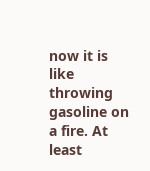now it is like throwing gasoline on a fire. At least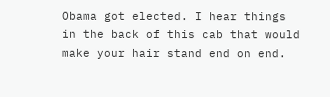Obama got elected. I hear things in the back of this cab that would make your hair stand end on end.